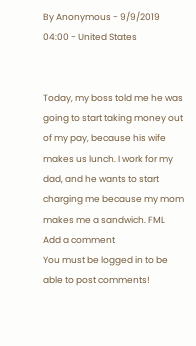By Anonymous - 9/9/2019 04:00 - United States


Today, my boss told me he was going to start taking money out of my pay, because his wife makes us lunch. I work for my dad, and he wants to start charging me because my mom makes me a sandwich. FML
Add a comment
You must be logged in to be able to post comments!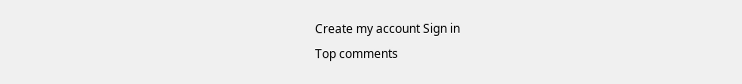Create my account Sign in
Top comments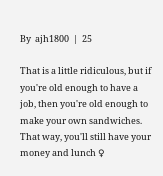By  ajh1800  |  25

That is a little ridiculous, but if you're old enough to have a job, then you're old enough to make your own sandwiches. That way, you'll still have your money and lunch ♀